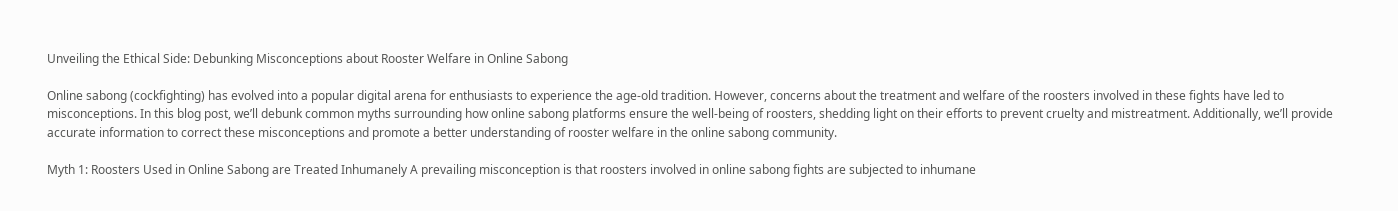Unveiling the Ethical Side: Debunking Misconceptions about Rooster Welfare in Online Sabong

Online sabong (cockfighting) has evolved into a popular digital arena for enthusiasts to experience the age-old tradition. However, concerns about the treatment and welfare of the roosters involved in these fights have led to misconceptions. In this blog post, we’ll debunk common myths surrounding how online sabong platforms ensure the well-being of roosters, shedding light on their efforts to prevent cruelty and mistreatment. Additionally, we’ll provide accurate information to correct these misconceptions and promote a better understanding of rooster welfare in the online sabong community.

Myth 1: Roosters Used in Online Sabong are Treated Inhumanely A prevailing misconception is that roosters involved in online sabong fights are subjected to inhumane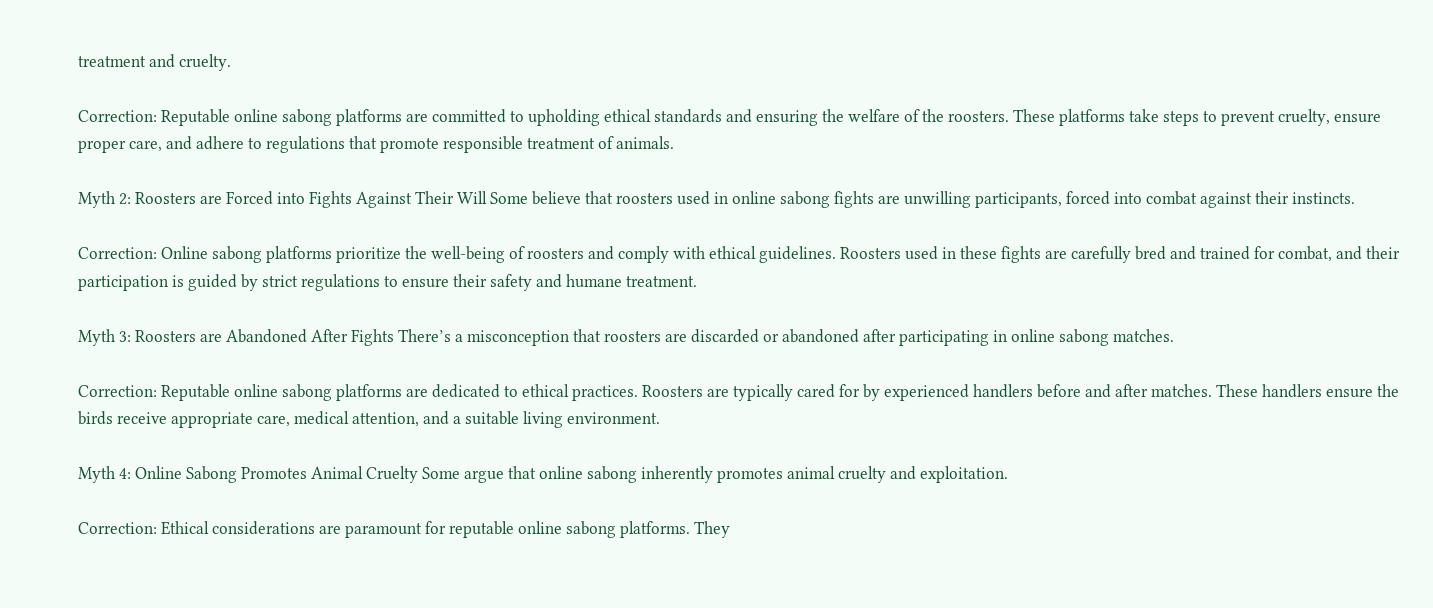treatment and cruelty.

Correction: Reputable online sabong platforms are committed to upholding ethical standards and ensuring the welfare of the roosters. These platforms take steps to prevent cruelty, ensure proper care, and adhere to regulations that promote responsible treatment of animals.

Myth 2: Roosters are Forced into Fights Against Their Will Some believe that roosters used in online sabong fights are unwilling participants, forced into combat against their instincts.

Correction: Online sabong platforms prioritize the well-being of roosters and comply with ethical guidelines. Roosters used in these fights are carefully bred and trained for combat, and their participation is guided by strict regulations to ensure their safety and humane treatment.

Myth 3: Roosters are Abandoned After Fights There’s a misconception that roosters are discarded or abandoned after participating in online sabong matches.

Correction: Reputable online sabong platforms are dedicated to ethical practices. Roosters are typically cared for by experienced handlers before and after matches. These handlers ensure the birds receive appropriate care, medical attention, and a suitable living environment.

Myth 4: Online Sabong Promotes Animal Cruelty Some argue that online sabong inherently promotes animal cruelty and exploitation.

Correction: Ethical considerations are paramount for reputable online sabong platforms. They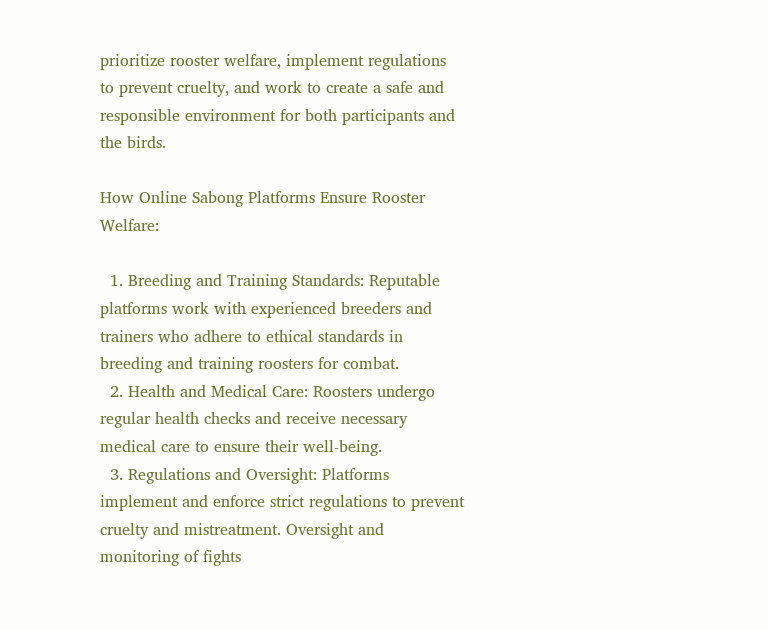prioritize rooster welfare, implement regulations to prevent cruelty, and work to create a safe and responsible environment for both participants and the birds.

How Online Sabong Platforms Ensure Rooster Welfare:

  1. Breeding and Training Standards: Reputable platforms work with experienced breeders and trainers who adhere to ethical standards in breeding and training roosters for combat.
  2. Health and Medical Care: Roosters undergo regular health checks and receive necessary medical care to ensure their well-being.
  3. Regulations and Oversight: Platforms implement and enforce strict regulations to prevent cruelty and mistreatment. Oversight and monitoring of fights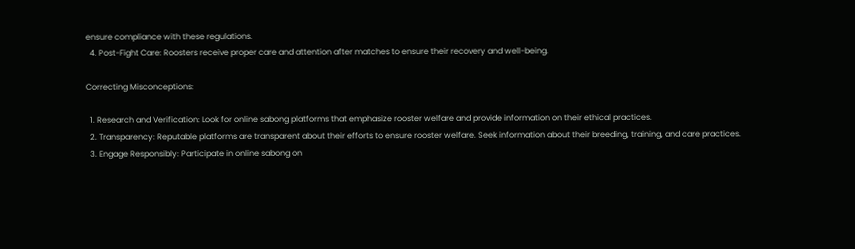ensure compliance with these regulations.
  4. Post-Fight Care: Roosters receive proper care and attention after matches to ensure their recovery and well-being.

Correcting Misconceptions:

  1. Research and Verification: Look for online sabong platforms that emphasize rooster welfare and provide information on their ethical practices.
  2. Transparency: Reputable platforms are transparent about their efforts to ensure rooster welfare. Seek information about their breeding, training, and care practices.
  3. Engage Responsibly: Participate in online sabong on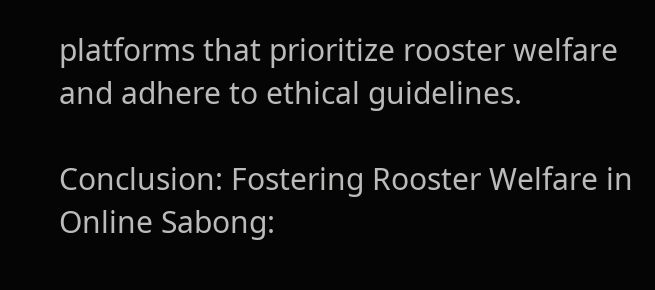platforms that prioritize rooster welfare and adhere to ethical guidelines.

Conclusion: Fostering Rooster Welfare in Online Sabong: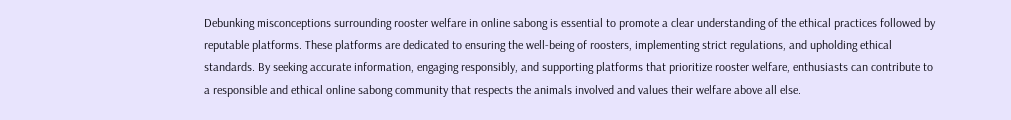Debunking misconceptions surrounding rooster welfare in online sabong is essential to promote a clear understanding of the ethical practices followed by reputable platforms. These platforms are dedicated to ensuring the well-being of roosters, implementing strict regulations, and upholding ethical standards. By seeking accurate information, engaging responsibly, and supporting platforms that prioritize rooster welfare, enthusiasts can contribute to a responsible and ethical online sabong community that respects the animals involved and values their welfare above all else.